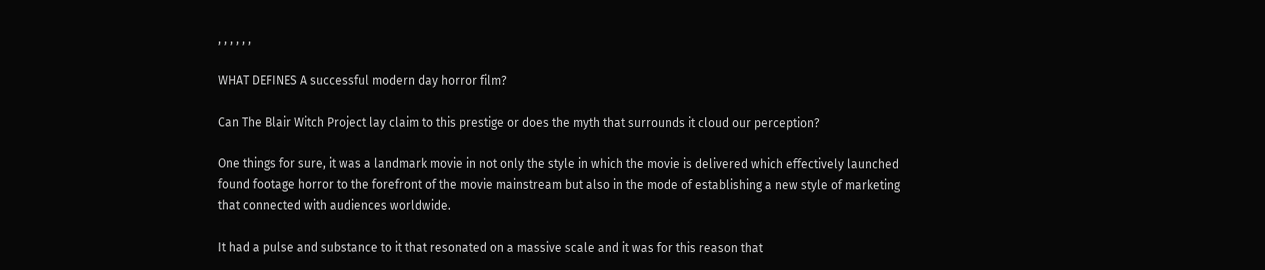, , , , , ,

WHAT DEFINES A successful modern day horror film?

Can The Blair Witch Project lay claim to this prestige or does the myth that surrounds it cloud our perception?

One things for sure, it was a landmark movie in not only the style in which the movie is delivered which effectively launched found footage horror to the forefront of the movie mainstream but also in the mode of establishing a new style of marketing that connected with audiences worldwide.

It had a pulse and substance to it that resonated on a massive scale and it was for this reason that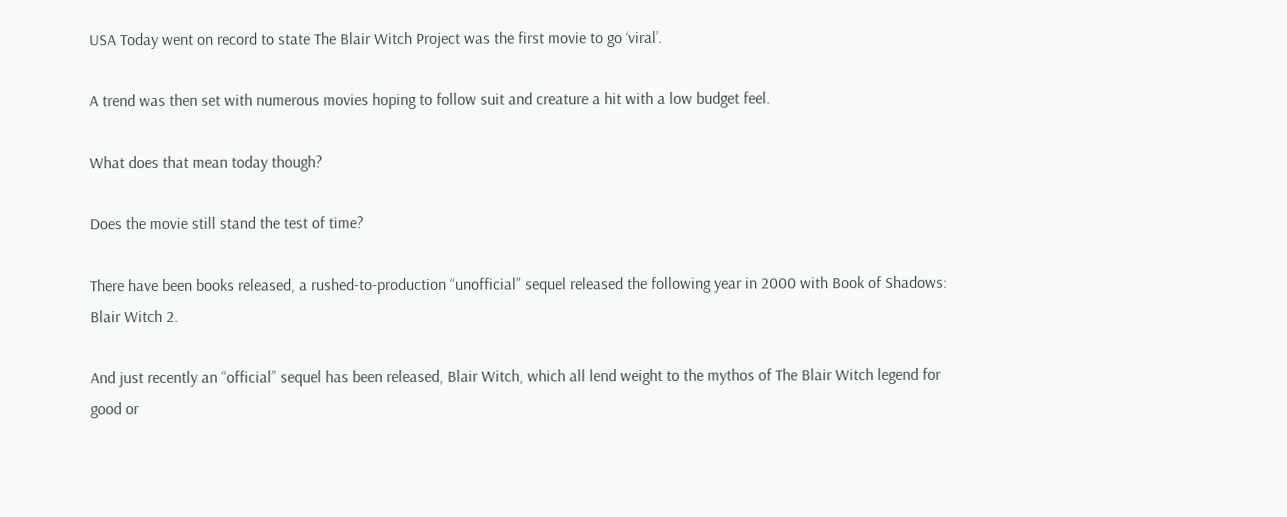USA Today went on record to state The Blair Witch Project was the first movie to go ‘viral’.

A trend was then set with numerous movies hoping to follow suit and creature a hit with a low budget feel.

What does that mean today though?

Does the movie still stand the test of time?

There have been books released, a rushed-to-production “unofficial” sequel released the following year in 2000 with Book of Shadows: Blair Witch 2.

And just recently an “official” sequel has been released, Blair Witch, which all lend weight to the mythos of The Blair Witch legend for good or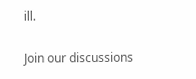ill.

Join our discussions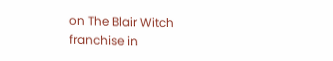on The Blair Witch franchise in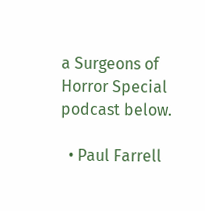a Surgeons of Horror Special podcast below.

  • Paul Farrell